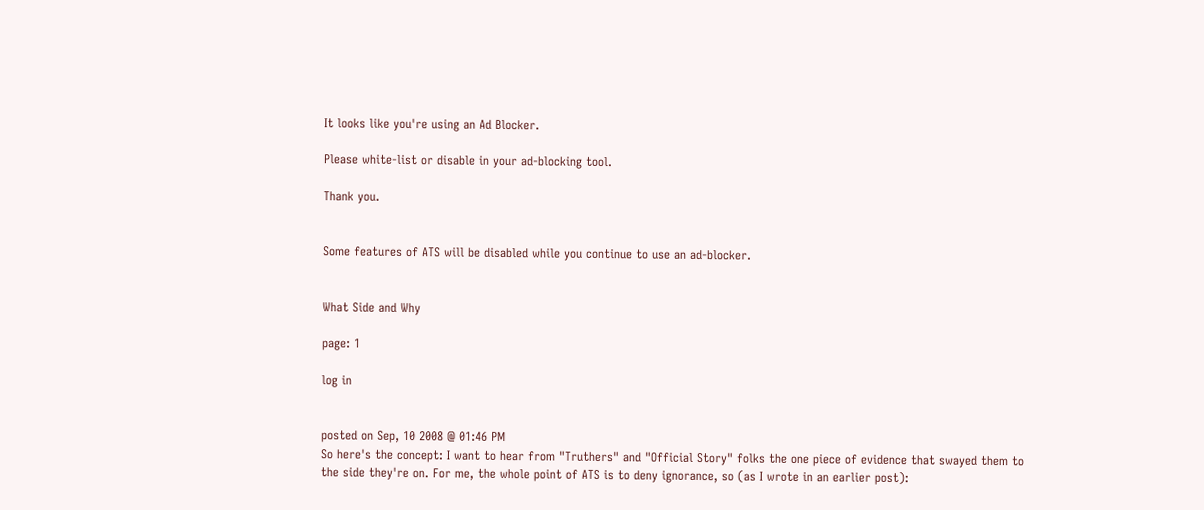It looks like you're using an Ad Blocker.

Please white-list or disable in your ad-blocking tool.

Thank you.


Some features of ATS will be disabled while you continue to use an ad-blocker.


What Side and Why

page: 1

log in


posted on Sep, 10 2008 @ 01:46 PM
So here's the concept: I want to hear from "Truthers" and "Official Story" folks the one piece of evidence that swayed them to the side they're on. For me, the whole point of ATS is to deny ignorance, so (as I wrote in an earlier post):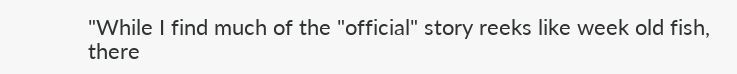"While I find much of the "official" story reeks like week old fish, there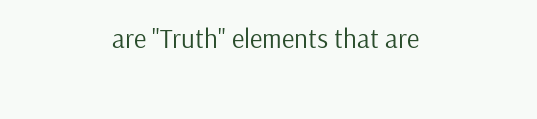are "Truth" elements that are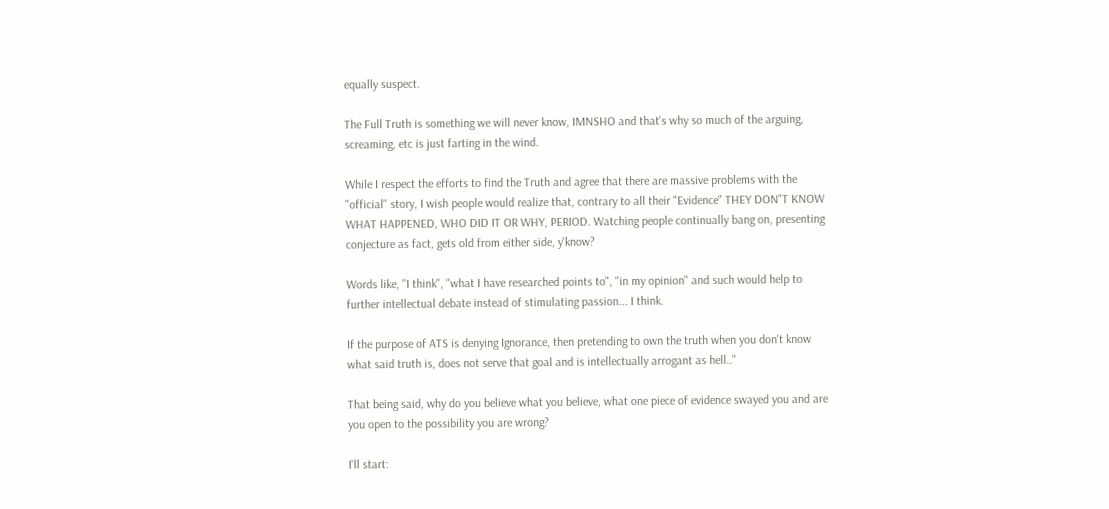equally suspect.

The Full Truth is something we will never know, IMNSHO and that's why so much of the arguing, screaming, etc is just farting in the wind.

While I respect the efforts to find the Truth and agree that there are massive problems with the "official" story, I wish people would realize that, contrary to all their "Evidence" THEY DON"T KNOW WHAT HAPPENED, WHO DID IT OR WHY, PERIOD. Watching people continually bang on, presenting conjecture as fact, gets old from either side, y'know?

Words like, "I think", "what I have researched points to", "in my opinion" and such would help to further intellectual debate instead of stimulating passion... I think.

If the purpose of ATS is denying Ignorance, then pretending to own the truth when you don't know what said truth is, does not serve that goal and is intellectually arrogant as hell.."

That being said, why do you believe what you believe, what one piece of evidence swayed you and are you open to the possibility you are wrong?

I'll start: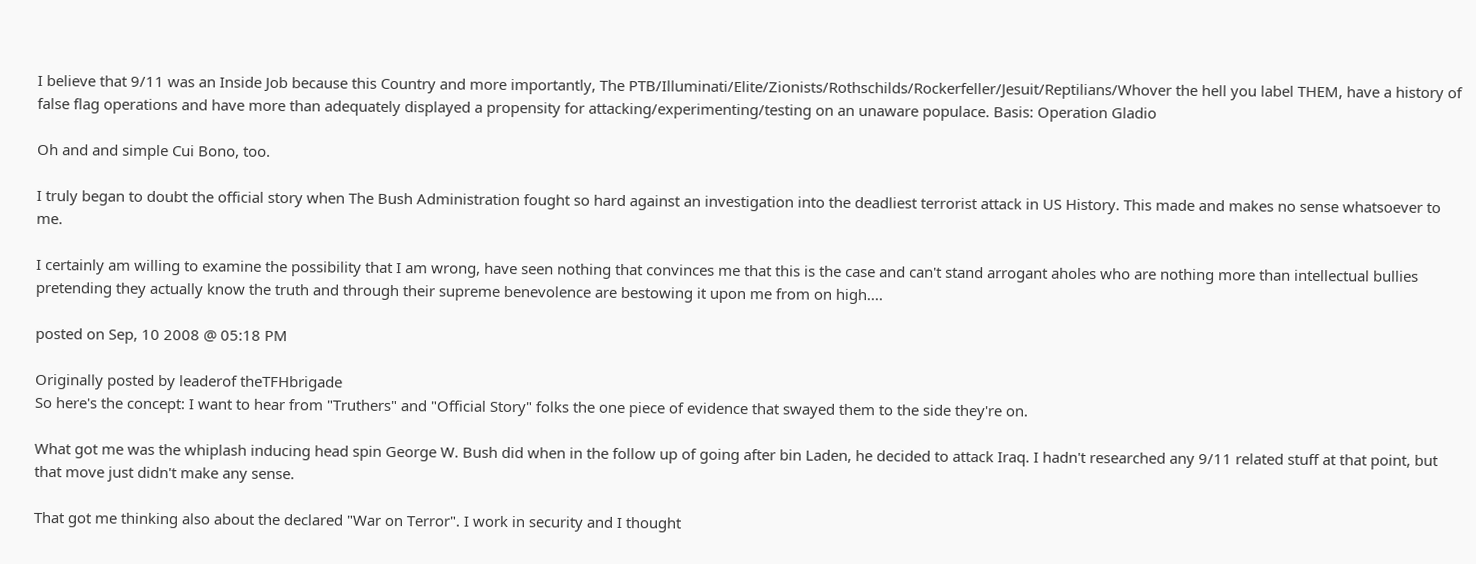I believe that 9/11 was an Inside Job because this Country and more importantly, The PTB/Illuminati/Elite/Zionists/Rothschilds/Rockerfeller/Jesuit/Reptilians/Whover the hell you label THEM, have a history of false flag operations and have more than adequately displayed a propensity for attacking/experimenting/testing on an unaware populace. Basis: Operation Gladio

Oh and and simple Cui Bono, too.

I truly began to doubt the official story when The Bush Administration fought so hard against an investigation into the deadliest terrorist attack in US History. This made and makes no sense whatsoever to me.

I certainly am willing to examine the possibility that I am wrong, have seen nothing that convinces me that this is the case and can't stand arrogant aholes who are nothing more than intellectual bullies pretending they actually know the truth and through their supreme benevolence are bestowing it upon me from on high....

posted on Sep, 10 2008 @ 05:18 PM

Originally posted by leaderof theTFHbrigade
So here's the concept: I want to hear from "Truthers" and "Official Story" folks the one piece of evidence that swayed them to the side they're on.

What got me was the whiplash inducing head spin George W. Bush did when in the follow up of going after bin Laden, he decided to attack Iraq. I hadn't researched any 9/11 related stuff at that point, but that move just didn't make any sense.

That got me thinking also about the declared "War on Terror". I work in security and I thought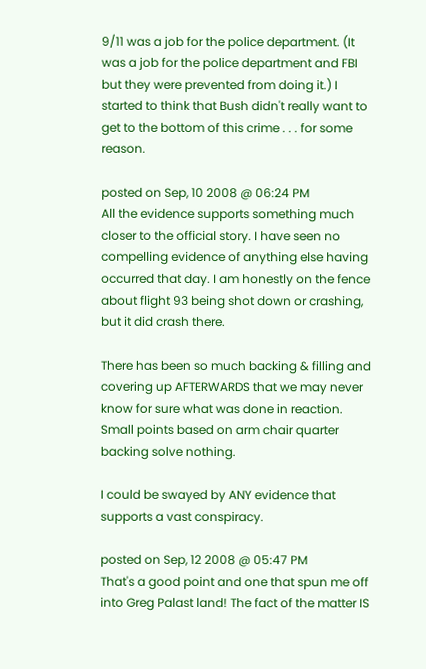9/11 was a job for the police department. (It was a job for the police department and FBI but they were prevented from doing it.) I started to think that Bush didn't really want to get to the bottom of this crime . . . for some reason.

posted on Sep, 10 2008 @ 06:24 PM
All the evidence supports something much closer to the official story. I have seen no compelling evidence of anything else having occurred that day. I am honestly on the fence about flight 93 being shot down or crashing, but it did crash there.

There has been so much backing & filling and covering up AFTERWARDS that we may never know for sure what was done in reaction. Small points based on arm chair quarter backing solve nothing.

I could be swayed by ANY evidence that supports a vast conspiracy.

posted on Sep, 12 2008 @ 05:47 PM
That's a good point and one that spun me off into Greg Palast land! The fact of the matter IS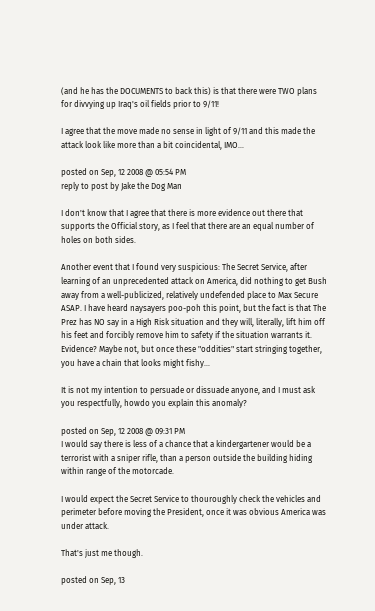(and he has the DOCUMENTS to back this) is that there were TWO plans for divvying up Iraq's oil fields prior to 9/11!

I agree that the move made no sense in light of 9/11 and this made the attack look like more than a bit coincidental, IMO...

posted on Sep, 12 2008 @ 05:54 PM
reply to post by Jake the Dog Man

I don't know that I agree that there is more evidence out there that supports the Official story, as I feel that there are an equal number of holes on both sides.

Another event that I found very suspicious: The Secret Service, after learning of an unprecedented attack on America, did nothing to get Bush away from a well-publicized, relatively undefended place to Max Secure ASAP. I have heard naysayers poo-poh this point, but the fact is that The Prez has NO say in a High Risk situation and they will, literally, lift him off his feet and forcibly remove him to safety if the situation warrants it. Evidence? Maybe not, but once these "oddities" start stringing together, you have a chain that looks might fishy...

It is not my intention to persuade or dissuade anyone, and I must ask you respectfully, howdo you explain this anomaly?

posted on Sep, 12 2008 @ 09:31 PM
I would say there is less of a chance that a kindergartener would be a terrorist with a sniper rifle, than a person outside the building hiding within range of the motorcade.

I would expect the Secret Service to thouroughly check the vehicles and perimeter before moving the President, once it was obvious America was under attack.

That's just me though.

posted on Sep, 13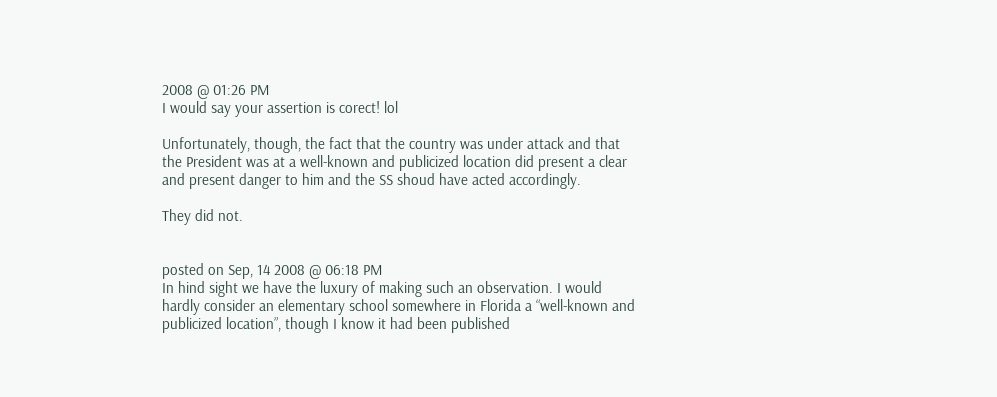2008 @ 01:26 PM
I would say your assertion is corect! lol

Unfortunately, though, the fact that the country was under attack and that the President was at a well-known and publicized location did present a clear and present danger to him and the SS shoud have acted accordingly.

They did not.


posted on Sep, 14 2008 @ 06:18 PM
In hind sight we have the luxury of making such an observation. I would hardly consider an elementary school somewhere in Florida a “well-known and publicized location”, though I know it had been published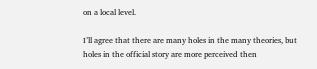on a local level.

I’ll agree that there are many holes in the many theories, but holes in the official story are more perceived then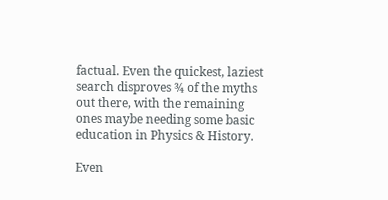factual. Even the quickest, laziest search disproves ¾ of the myths out there, with the remaining ones maybe needing some basic education in Physics & History.

Even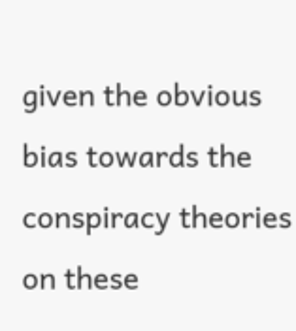given the obvious bias towards the conspiracy theories on these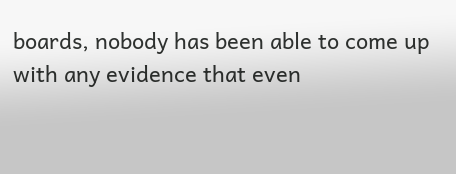boards, nobody has been able to come up with any evidence that even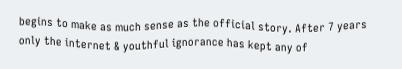begins to make as much sense as the official story. After 7 years only the internet & youthful ignorance has kept any of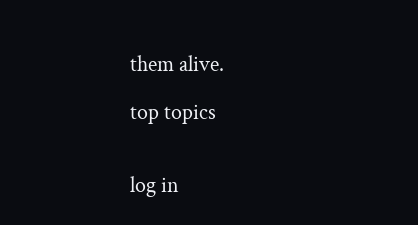them alive.

top topics


log in